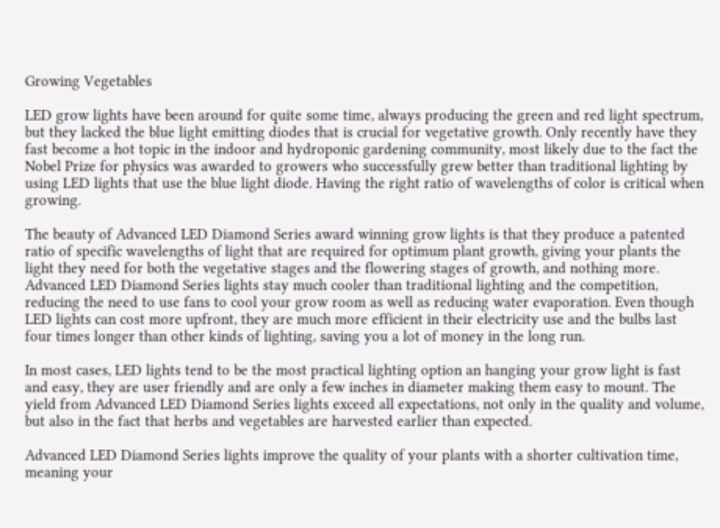Growing Vegetables

LED grow lights have been around for quite some time, always producing the green and red light spectrum, but they lacked the blue light emitting diodes that is crucial for vegetative growth. Only recently have they fast become a hot topic in the indoor and hydroponic gardening community, most likely due to the fact the Nobel Prize for physics was awarded to growers who successfully grew better than traditional lighting by using LED lights that use the blue light diode. Having the right ratio of wavelengths of color is critical when growing.

The beauty of Advanced LED Diamond Series award winning grow lights is that they produce a patented ratio of specific wavelengths of light that are required for optimum plant growth, giving your plants the light they need for both the vegetative stages and the flowering stages of growth, and nothing more. Advanced LED Diamond Series lights stay much cooler than traditional lighting and the competition, reducing the need to use fans to cool your grow room as well as reducing water evaporation. Even though LED lights can cost more upfront, they are much more efficient in their electricity use and the bulbs last four times longer than other kinds of lighting, saving you a lot of money in the long run.

In most cases, LED lights tend to be the most practical lighting option an hanging your grow light is fast and easy, they are user friendly and are only a few inches in diameter making them easy to mount. The yield from Advanced LED Diamond Series lights exceed all expectations, not only in the quality and volume, but also in the fact that herbs and vegetables are harvested earlier than expected.

Advanced LED Diamond Series lights improve the quality of your plants with a shorter cultivation time, meaning your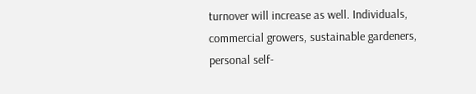turnover will increase as well. Individuals, commercial growers, sustainable gardeners, personal self-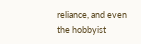reliance, and even the hobbyist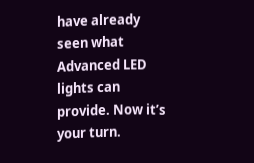have already seen what Advanced LED lights can provide. Now it’s your turn.